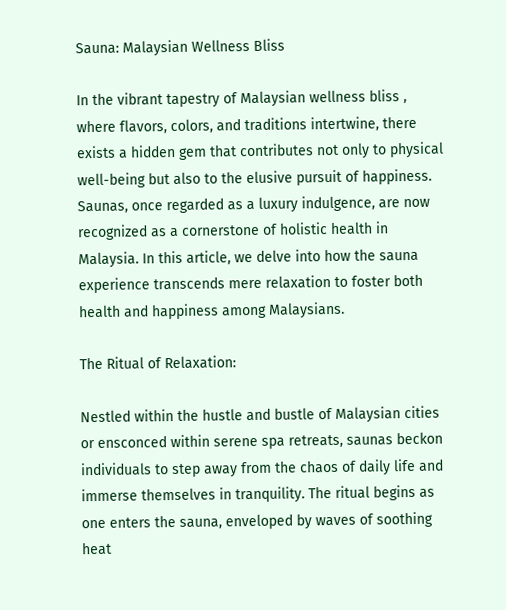Sauna: Malaysian Wellness Bliss

In the vibrant tapestry of Malaysian wellness bliss , where flavors, colors, and traditions intertwine, there exists a hidden gem that contributes not only to physical well-being but also to the elusive pursuit of happiness. Saunas, once regarded as a luxury indulgence, are now recognized as a cornerstone of holistic health in Malaysia. In this article, we delve into how the sauna experience transcends mere relaxation to foster both health and happiness among Malaysians.

The Ritual of Relaxation:

Nestled within the hustle and bustle of Malaysian cities or ensconced within serene spa retreats, saunas beckon individuals to step away from the chaos of daily life and immerse themselves in tranquility. The ritual begins as one enters the sauna, enveloped by waves of soothing heat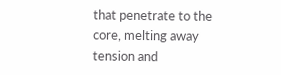that penetrate to the core, melting away tension and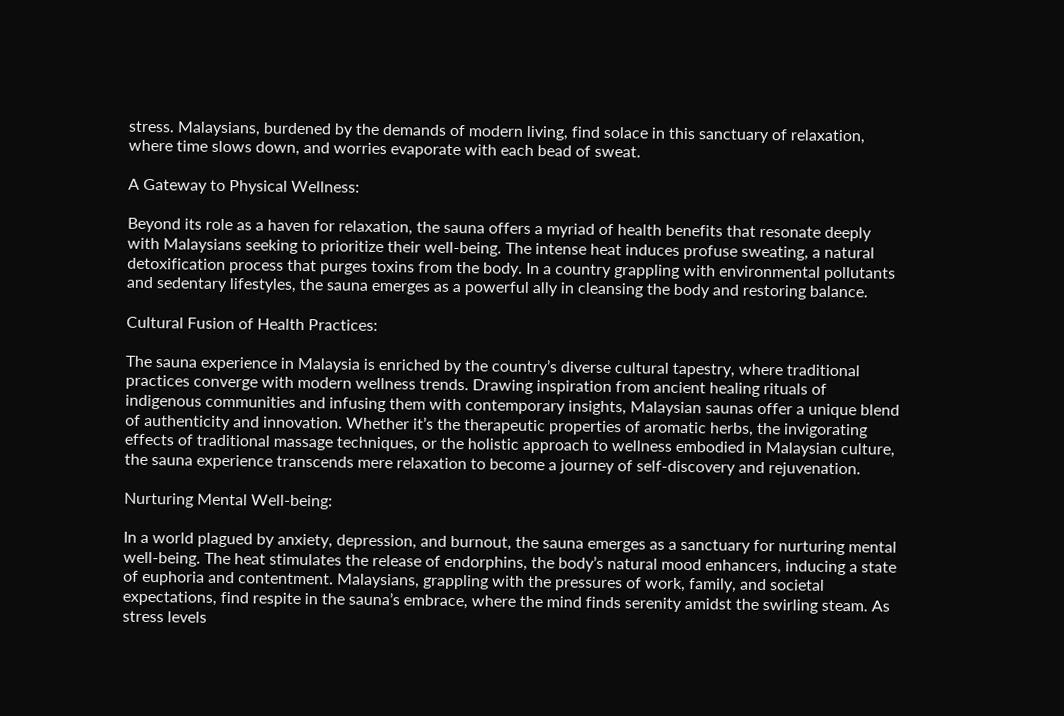stress. Malaysians, burdened by the demands of modern living, find solace in this sanctuary of relaxation, where time slows down, and worries evaporate with each bead of sweat.

A Gateway to Physical Wellness:

Beyond its role as a haven for relaxation, the sauna offers a myriad of health benefits that resonate deeply with Malaysians seeking to prioritize their well-being. The intense heat induces profuse sweating, a natural detoxification process that purges toxins from the body. In a country grappling with environmental pollutants and sedentary lifestyles, the sauna emerges as a powerful ally in cleansing the body and restoring balance.

Cultural Fusion of Health Practices:

The sauna experience in Malaysia is enriched by the country’s diverse cultural tapestry, where traditional practices converge with modern wellness trends. Drawing inspiration from ancient healing rituals of indigenous communities and infusing them with contemporary insights, Malaysian saunas offer a unique blend of authenticity and innovation. Whether it’s the therapeutic properties of aromatic herbs, the invigorating effects of traditional massage techniques, or the holistic approach to wellness embodied in Malaysian culture, the sauna experience transcends mere relaxation to become a journey of self-discovery and rejuvenation.

Nurturing Mental Well-being:

In a world plagued by anxiety, depression, and burnout, the sauna emerges as a sanctuary for nurturing mental well-being. The heat stimulates the release of endorphins, the body’s natural mood enhancers, inducing a state of euphoria and contentment. Malaysians, grappling with the pressures of work, family, and societal expectations, find respite in the sauna’s embrace, where the mind finds serenity amidst the swirling steam. As stress levels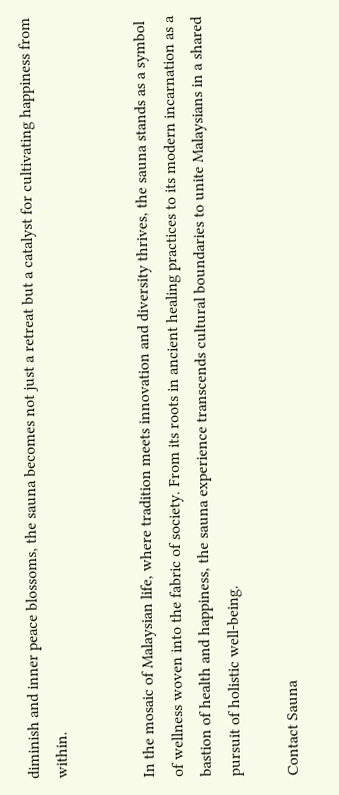diminish and inner peace blossoms, the sauna becomes not just a retreat but a catalyst for cultivating happiness from within.


In the mosaic of Malaysian life, where tradition meets innovation and diversity thrives, the sauna stands as a symbol of wellness woven into the fabric of society. From its roots in ancient healing practices to its modern incarnation as a bastion of health and happiness, the sauna experience transcends cultural boundaries to unite Malaysians in a shared pursuit of holistic well-being.

Contact Sauna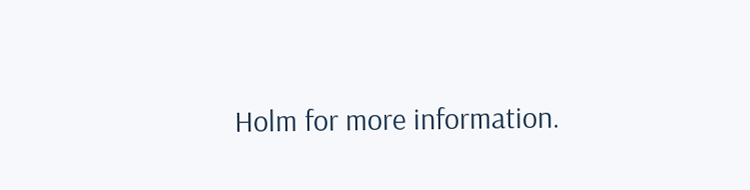Holm for more information.